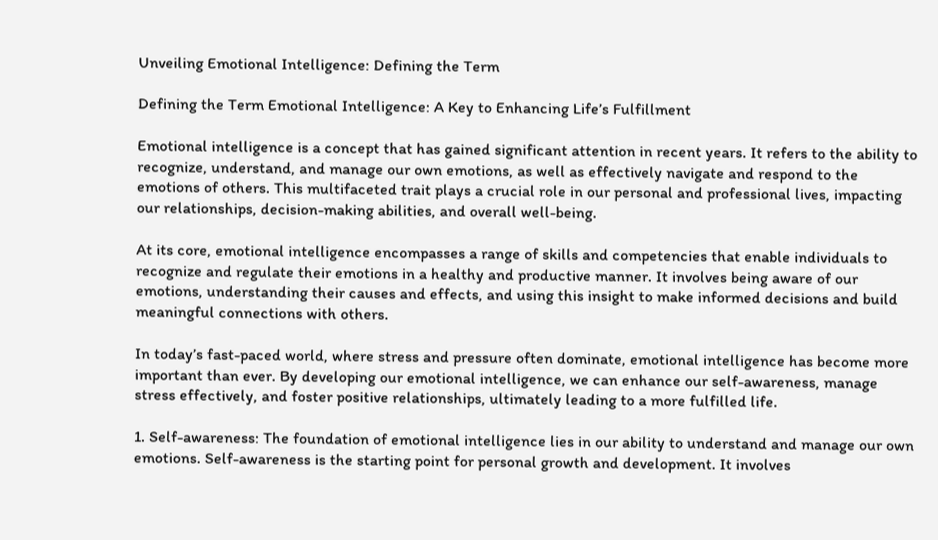Unveiling Emotional Intelligence: Defining the Term

Defining the Term Emotional Intelligence: A Key to Enhancing Life’s Fulfillment

Emotional intelligence is a concept that has gained significant attention in recent years. It refers to the ability to recognize, understand, and manage our own emotions, as well as effectively navigate and respond to the emotions of others. This multifaceted trait plays a crucial role in our personal and professional lives, impacting our relationships, decision-making abilities, and overall well-being.

At its core, emotional intelligence encompasses a range of skills and competencies that enable individuals to recognize and regulate their emotions in a healthy and productive manner. It involves being aware of our emotions, understanding their causes and effects, and using this insight to make informed decisions and build meaningful connections with others.

In today’s fast-paced world, where stress and pressure often dominate, emotional intelligence has become more important than ever. By developing our emotional intelligence, we can enhance our self-awareness, manage stress effectively, and foster positive relationships, ultimately leading to a more fulfilled life.

1. Self-awareness: The foundation of emotional intelligence lies in our ability to understand and manage our own emotions. Self-awareness is the starting point for personal growth and development. It involves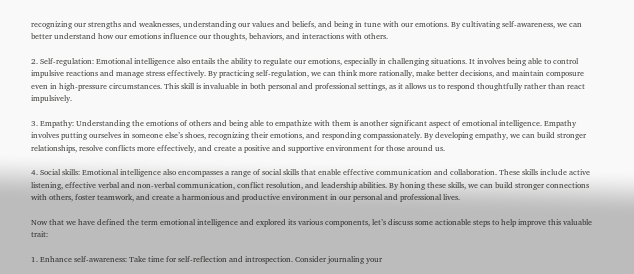recognizing our strengths and weaknesses, understanding our values and beliefs, and being in tune with our emotions. By cultivating self-awareness, we can better understand how our emotions influence our thoughts, behaviors, and interactions with others.

2. Self-regulation: Emotional intelligence also entails the ability to regulate our emotions, especially in challenging situations. It involves being able to control impulsive reactions and manage stress effectively. By practicing self-regulation, we can think more rationally, make better decisions, and maintain composure even in high-pressure circumstances. This skill is invaluable in both personal and professional settings, as it allows us to respond thoughtfully rather than react impulsively.

3. Empathy: Understanding the emotions of others and being able to empathize with them is another significant aspect of emotional intelligence. Empathy involves putting ourselves in someone else’s shoes, recognizing their emotions, and responding compassionately. By developing empathy, we can build stronger relationships, resolve conflicts more effectively, and create a positive and supportive environment for those around us.

4. Social skills: Emotional intelligence also encompasses a range of social skills that enable effective communication and collaboration. These skills include active listening, effective verbal and non-verbal communication, conflict resolution, and leadership abilities. By honing these skills, we can build stronger connections with others, foster teamwork, and create a harmonious and productive environment in our personal and professional lives.

Now that we have defined the term emotional intelligence and explored its various components, let’s discuss some actionable steps to help improve this valuable trait:

1. Enhance self-awareness: Take time for self-reflection and introspection. Consider journaling your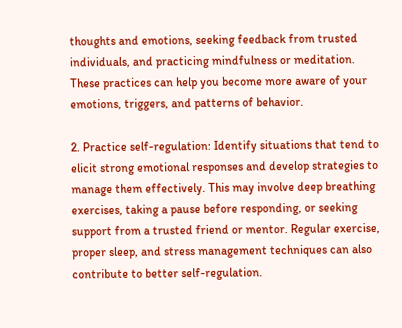thoughts and emotions, seeking feedback from trusted individuals, and practicing mindfulness or meditation. These practices can help you become more aware of your emotions, triggers, and patterns of behavior.

2. Practice self-regulation: Identify situations that tend to elicit strong emotional responses and develop strategies to manage them effectively. This may involve deep breathing exercises, taking a pause before responding, or seeking support from a trusted friend or mentor. Regular exercise, proper sleep, and stress management techniques can also contribute to better self-regulation.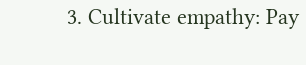3. Cultivate empathy: Pay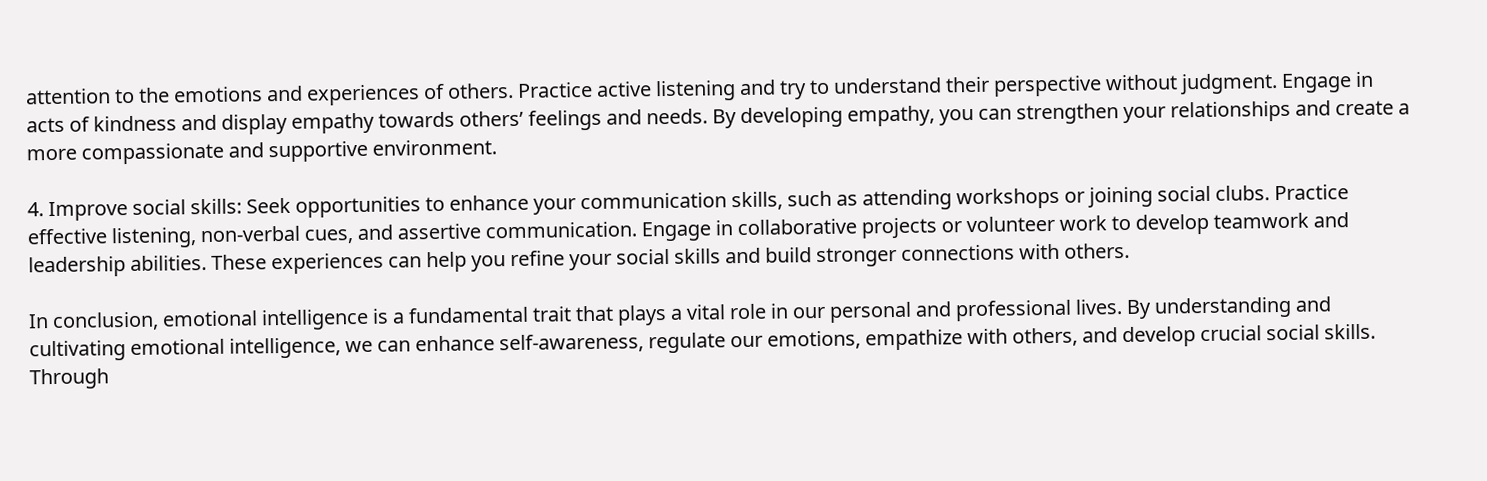attention to the emotions and experiences of others. Practice active listening and try to understand their perspective without judgment. Engage in acts of kindness and display empathy towards others’ feelings and needs. By developing empathy, you can strengthen your relationships and create a more compassionate and supportive environment.

4. Improve social skills: Seek opportunities to enhance your communication skills, such as attending workshops or joining social clubs. Practice effective listening, non-verbal cues, and assertive communication. Engage in collaborative projects or volunteer work to develop teamwork and leadership abilities. These experiences can help you refine your social skills and build stronger connections with others.

In conclusion, emotional intelligence is a fundamental trait that plays a vital role in our personal and professional lives. By understanding and cultivating emotional intelligence, we can enhance self-awareness, regulate our emotions, empathize with others, and develop crucial social skills. Through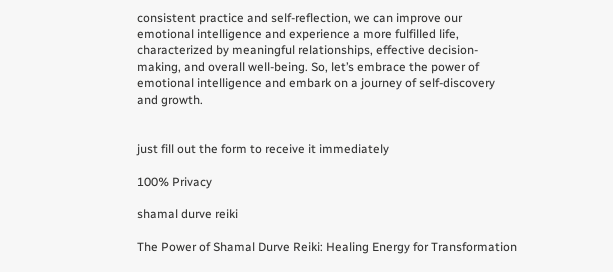consistent practice and self-reflection, we can improve our emotional intelligence and experience a more fulfilled life, characterized by meaningful relationships, effective decision-making, and overall well-being. So, let’s embrace the power of emotional intelligence and embark on a journey of self-discovery and growth.


just fill out the form to receive it immediately

100% Privacy

shamal durve reiki

The Power of Shamal Durve Reiki: Healing Energy for Transformation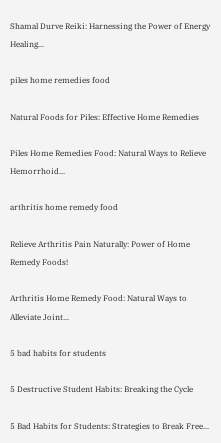Shamal Durve Reiki: Harnessing the Power of Energy Healing...

piles home remedies food

Natural Foods for Piles: Effective Home Remedies

Piles Home Remedies Food: Natural Ways to Relieve Hemorrhoid...

arthritis home remedy food

Relieve Arthritis Pain Naturally: Power of Home Remedy Foods!

Arthritis Home Remedy Food: Natural Ways to Alleviate Joint...

5 bad habits for students

5 Destructive Student Habits: Breaking the Cycle

5 Bad Habits for Students: Strategies to Break Free...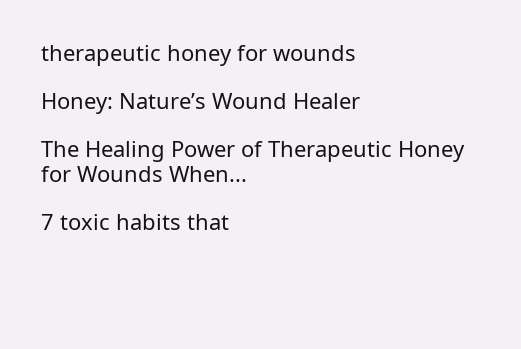therapeutic honey for wounds

Honey: Nature’s Wound Healer

The Healing Power of Therapeutic Honey for Wounds When...

7 toxic habits that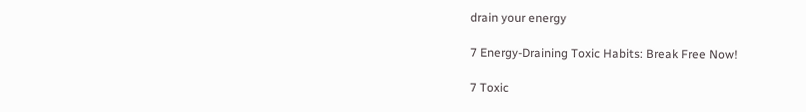drain your energy

7 Energy-Draining Toxic Habits: Break Free Now!

7 Toxic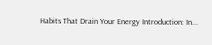Habits That Drain Your Energy Introduction: In...